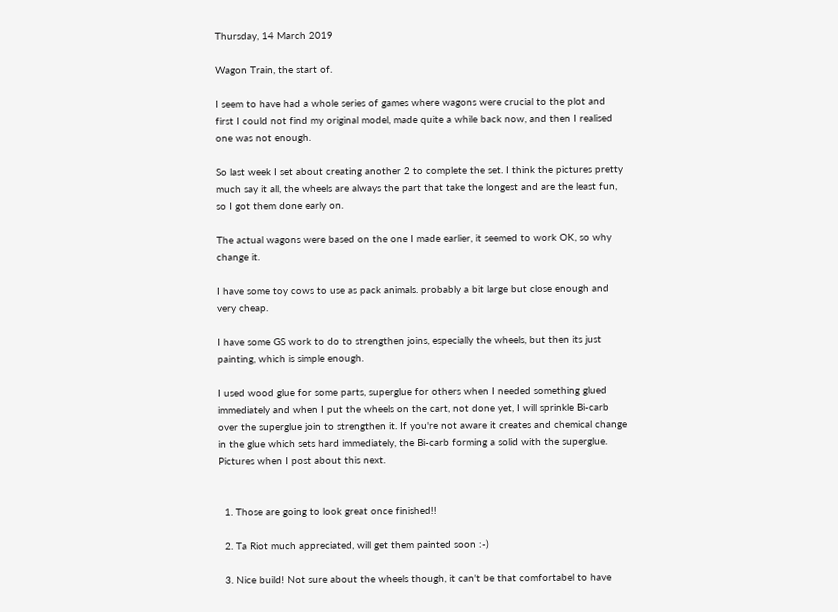Thursday, 14 March 2019

Wagon Train, the start of.

I seem to have had a whole series of games where wagons were crucial to the plot and first I could not find my original model, made quite a while back now, and then I realised one was not enough.

So last week I set about creating another 2 to complete the set. I think the pictures pretty much say it all, the wheels are always the part that take the longest and are the least fun, so I got them done early on.

The actual wagons were based on the one I made earlier, it seemed to work OK, so why change it.

I have some toy cows to use as pack animals. probably a bit large but close enough and very cheap.

I have some GS work to do to strengthen joins, especially the wheels, but then its just painting, which is simple enough.

I used wood glue for some parts, superglue for others when I needed something glued immediately and when I put the wheels on the cart, not done yet, I will sprinkle Bi-carb over the superglue join to strengthen it. If you're not aware it creates and chemical change in the glue which sets hard immediately, the Bi-carb forming a solid with the superglue. Pictures when I post about this next.


  1. Those are going to look great once finished!!

  2. Ta Riot much appreciated, will get them painted soon :-)

  3. Nice build! Not sure about the wheels though, it can't be that comfortabel to have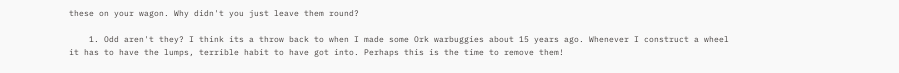these on your wagon. Why didn't you just leave them round?

    1. Odd aren't they? I think its a throw back to when I made some Ork warbuggies about 15 years ago. Whenever I construct a wheel it has to have the lumps, terrible habit to have got into. Perhaps this is the time to remove them!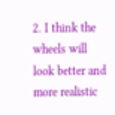2. I think the wheels will look better and more realistic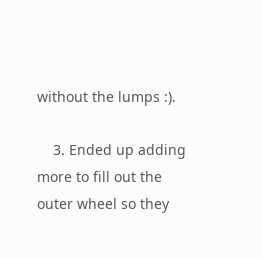without the lumps :).

    3. Ended up adding more to fill out the outer wheel so they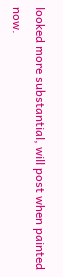looked more substantial, will post when painted now.